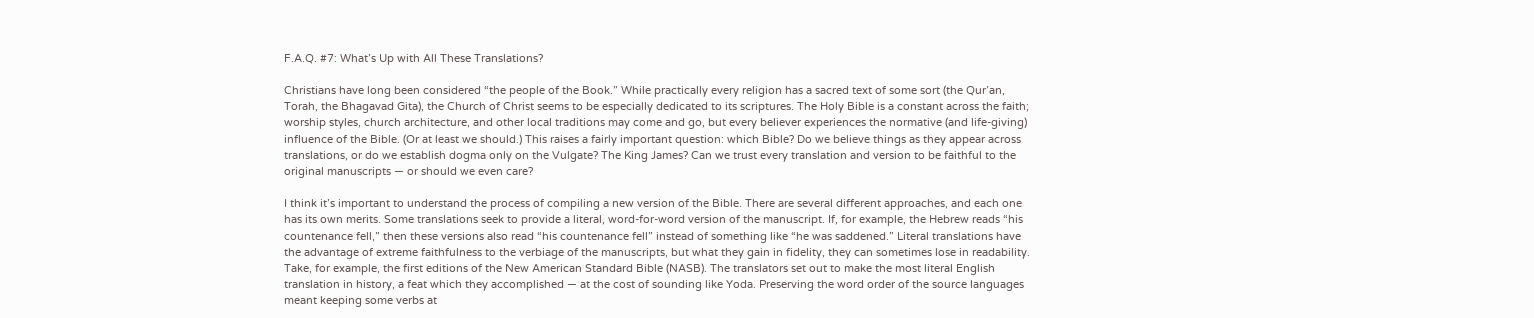F.A.Q. #7: What’s Up with All These Translations?

Christians have long been considered “the people of the Book.” While practically every religion has a sacred text of some sort (the Qur’an, Torah, the Bhagavad Gita), the Church of Christ seems to be especially dedicated to its scriptures. The Holy Bible is a constant across the faith; worship styles, church architecture, and other local traditions may come and go, but every believer experiences the normative (and life-giving) influence of the Bible. (Or at least we should.) This raises a fairly important question: which Bible? Do we believe things as they appear across translations, or do we establish dogma only on the Vulgate? The King James? Can we trust every translation and version to be faithful to the original manuscripts — or should we even care?

I think it’s important to understand the process of compiling a new version of the Bible. There are several different approaches, and each one has its own merits. Some translations seek to provide a literal, word-for-word version of the manuscript. If, for example, the Hebrew reads “his countenance fell,” then these versions also read “his countenance fell” instead of something like “he was saddened.” Literal translations have the advantage of extreme faithfulness to the verbiage of the manuscripts, but what they gain in fidelity, they can sometimes lose in readability. Take, for example, the first editions of the New American Standard Bible (NASB). The translators set out to make the most literal English translation in history, a feat which they accomplished — at the cost of sounding like Yoda. Preserving the word order of the source languages meant keeping some verbs at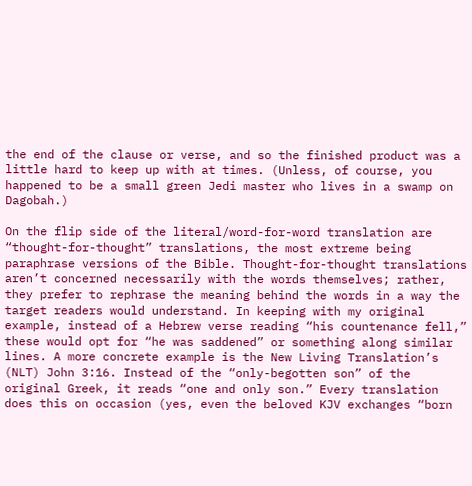the end of the clause or verse, and so the finished product was a little hard to keep up with at times. (Unless, of course, you happened to be a small green Jedi master who lives in a swamp on Dagobah.)

On the flip side of the literal/word-for-word translation are “thought-for-thought” translations, the most extreme being paraphrase versions of the Bible. Thought-for-thought translations aren’t concerned necessarily with the words themselves; rather, they prefer to rephrase the meaning behind the words in a way the target readers would understand. In keeping with my original example, instead of a Hebrew verse reading “his countenance fell,” these would opt for “he was saddened” or something along similar lines. A more concrete example is the New Living Translation’s (NLT) John 3:16. Instead of the “only-begotten son” of the original Greek, it reads “one and only son.” Every translation does this on occasion (yes, even the beloved KJV exchanges “born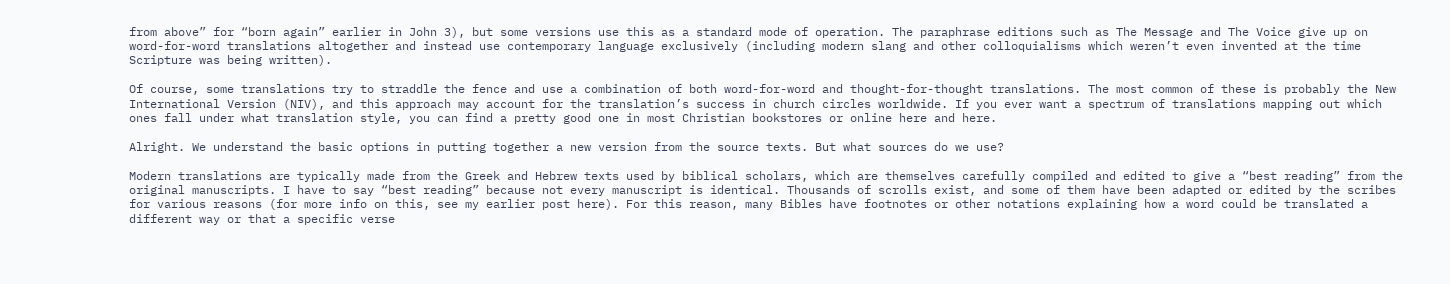from above” for “born again” earlier in John 3), but some versions use this as a standard mode of operation. The paraphrase editions such as The Message and The Voice give up on word-for-word translations altogether and instead use contemporary language exclusively (including modern slang and other colloquialisms which weren’t even invented at the time Scripture was being written).

Of course, some translations try to straddle the fence and use a combination of both word-for-word and thought-for-thought translations. The most common of these is probably the New International Version (NIV), and this approach may account for the translation’s success in church circles worldwide. If you ever want a spectrum of translations mapping out which ones fall under what translation style, you can find a pretty good one in most Christian bookstores or online here and here.

Alright. We understand the basic options in putting together a new version from the source texts. But what sources do we use?

Modern translations are typically made from the Greek and Hebrew texts used by biblical scholars, which are themselves carefully compiled and edited to give a “best reading” from the original manuscripts. I have to say “best reading” because not every manuscript is identical. Thousands of scrolls exist, and some of them have been adapted or edited by the scribes for various reasons (for more info on this, see my earlier post here). For this reason, many Bibles have footnotes or other notations explaining how a word could be translated a different way or that a specific verse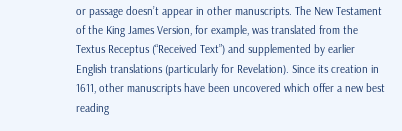or passage doesn’t appear in other manuscripts. The New Testament of the King James Version, for example, was translated from the Textus Receptus (“Received Text”) and supplemented by earlier English translations (particularly for Revelation). Since its creation in 1611, other manuscripts have been uncovered which offer a new best reading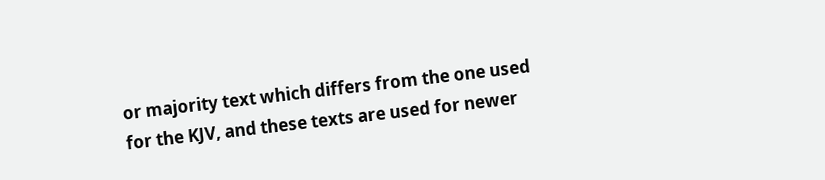or majority text which differs from the one used for the KJV, and these texts are used for newer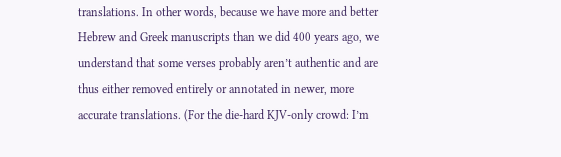translations. In other words, because we have more and better Hebrew and Greek manuscripts than we did 400 years ago, we understand that some verses probably aren’t authentic and are thus either removed entirely or annotated in newer, more accurate translations. (For the die-hard KJV-only crowd: I’m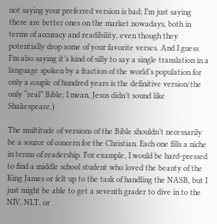not saying your preferred version is bad; I’m just saying there are better ones on the market nowadays, both in terms of accuracy and readibility, even though they potentially drop some of your favorite verses. And I guess I’m also saying it’s kind of silly to say a single translation in a language spoken by a fraction of the world’s population for only a couple of hundred years is the definitive version/the only “real” Bible; I mean, Jesus didn’t sound like Shakespeare.)

The multitude of versions of the Bible shouldn’t necessarily be a source of concern for the Christian. Each one fills a niche in terms of readership. For example, I would be hard-pressed to find a middle school student who loved the beauty of the King James or felt up to the task of handling the NASB, but I just might be able to get a seventh grader to dive in to the NIV, NLT, or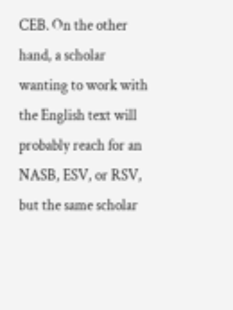CEB. On the other hand, a scholar wanting to work with the English text will probably reach for an NASB, ESV, or RSV, but the same scholar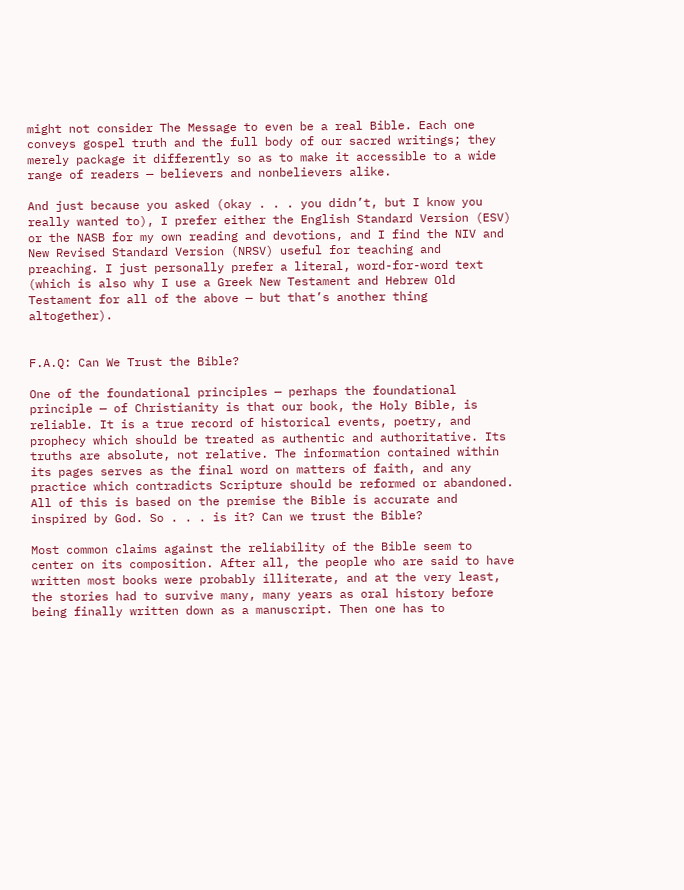might not consider The Message to even be a real Bible. Each one conveys gospel truth and the full body of our sacred writings; they merely package it differently so as to make it accessible to a wide range of readers — believers and nonbelievers alike.

And just because you asked (okay . . . you didn’t, but I know you really wanted to), I prefer either the English Standard Version (ESV) or the NASB for my own reading and devotions, and I find the NIV and New Revised Standard Version (NRSV) useful for teaching and preaching. I just personally prefer a literal, word-for-word text (which is also why I use a Greek New Testament and Hebrew Old Testament for all of the above — but that’s another thing altogether).


F.A.Q: Can We Trust the Bible?

One of the foundational principles — perhaps the foundational principle — of Christianity is that our book, the Holy Bible, is reliable. It is a true record of historical events, poetry, and prophecy which should be treated as authentic and authoritative. Its truths are absolute, not relative. The information contained within its pages serves as the final word on matters of faith, and any practice which contradicts Scripture should be reformed or abandoned. All of this is based on the premise the Bible is accurate and inspired by God. So . . . is it? Can we trust the Bible?

Most common claims against the reliability of the Bible seem to center on its composition. After all, the people who are said to have written most books were probably illiterate, and at the very least, the stories had to survive many, many years as oral history before being finally written down as a manuscript. Then one has to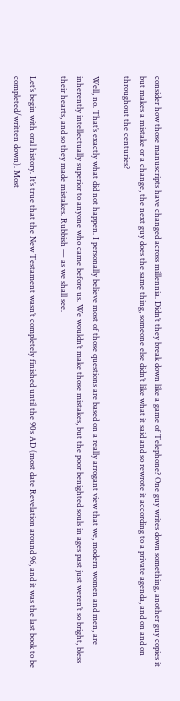consider how those manuscripts have changed across millennia. Didn’t they break down like a game of Telephone? One guy writes down something, another guy copies it but makes a mistake or a change, the next guy does the same thing, someone else didn’t like what it said and so rewrote it according to a private agenda, and on and on throughout the centuries?

Well, no. That’s exactly what did not happen. I personally believe most of those questions are based on a really arrogant view that we, modern women and men, are inherently intellectually superior to anyone who came before us. We wouldn’t make those mistakes, but the poor benighted souls in ages past just weren’t so bright, bless their hearts, and so they made mistakes. Rubbish — as we shall see.

Let’s begin with oral history. It’s true that the New Testament wasn’t completely finished until the 90s AD (most date Revelation around 96, and it was the last book to be completed/written down). Most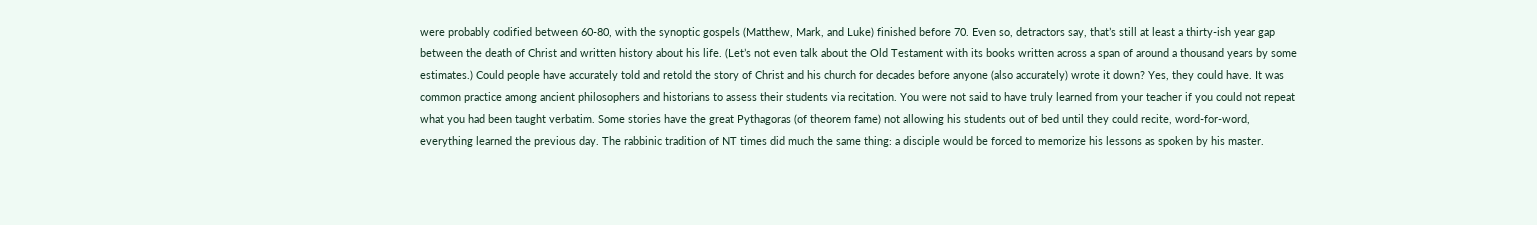were probably codified between 60-80, with the synoptic gospels (Matthew, Mark, and Luke) finished before 70. Even so, detractors say, that’s still at least a thirty-ish year gap between the death of Christ and written history about his life. (Let’s not even talk about the Old Testament with its books written across a span of around a thousand years by some estimates.) Could people have accurately told and retold the story of Christ and his church for decades before anyone (also accurately) wrote it down? Yes, they could have. It was common practice among ancient philosophers and historians to assess their students via recitation. You were not said to have truly learned from your teacher if you could not repeat what you had been taught verbatim. Some stories have the great Pythagoras (of theorem fame) not allowing his students out of bed until they could recite, word-for-word, everything learned the previous day. The rabbinic tradition of NT times did much the same thing: a disciple would be forced to memorize his lessons as spoken by his master.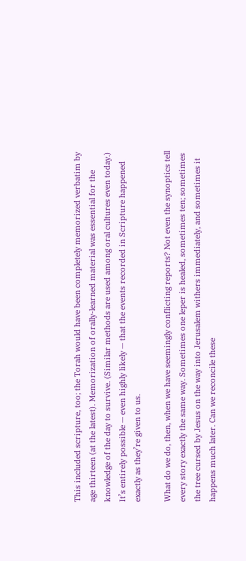This included scripture, too; the Torah would have been completely memorized verbatim by age thirteen (at the latest). Memorization of orally-learned material was essential for the knowledge of the day to survive. (Similar methods are used among oral cultures even today.) It’s entirely possible — even highly likely — that the events recorded in Scripture happened exactly as they’re given to us.

What do we do, then, when we have seemingly conflicting reports? Not even the synoptics tell every story exactly the same way. Sometimes one leper is healed, sometimes ten; sometimes the tree cursed by Jesus on the way into Jerusalem withers immediately, and sometimes it happens much later. Can we reconcile these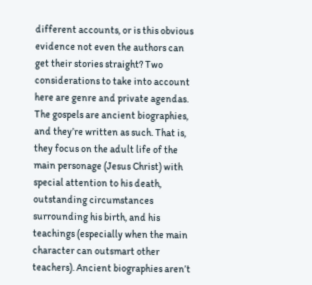different accounts, or is this obvious evidence not even the authors can get their stories straight? Two considerations to take into account here are genre and private agendas. The gospels are ancient biographies, and they’re written as such. That is, they focus on the adult life of the main personage (Jesus Christ) with special attention to his death, outstanding circumstances surrounding his birth, and his teachings (especially when the main character can outsmart other teachers). Ancient biographies aren’t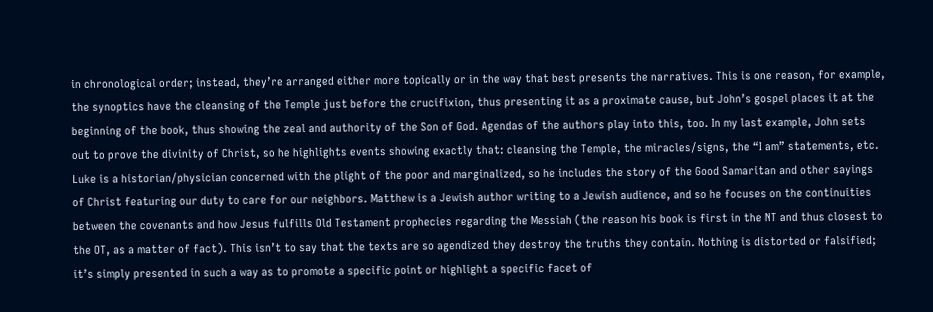in chronological order; instead, they’re arranged either more topically or in the way that best presents the narratives. This is one reason, for example, the synoptics have the cleansing of the Temple just before the crucifixion, thus presenting it as a proximate cause, but John’s gospel places it at the beginning of the book, thus showing the zeal and authority of the Son of God. Agendas of the authors play into this, too. In my last example, John sets out to prove the divinity of Christ, so he highlights events showing exactly that: cleansing the Temple, the miracles/signs, the “I am” statements, etc. Luke is a historian/physician concerned with the plight of the poor and marginalized, so he includes the story of the Good Samaritan and other sayings of Christ featuring our duty to care for our neighbors. Matthew is a Jewish author writing to a Jewish audience, and so he focuses on the continuities between the covenants and how Jesus fulfills Old Testament prophecies regarding the Messiah (the reason his book is first in the NT and thus closest to the OT, as a matter of fact). This isn’t to say that the texts are so agendized they destroy the truths they contain. Nothing is distorted or falsified; it’s simply presented in such a way as to promote a specific point or highlight a specific facet of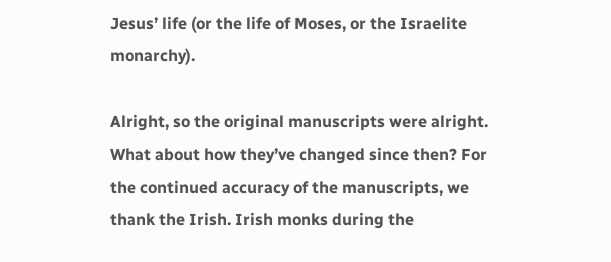Jesus’ life (or the life of Moses, or the Israelite monarchy).

Alright, so the original manuscripts were alright. What about how they’ve changed since then? For the continued accuracy of the manuscripts, we thank the Irish. Irish monks during the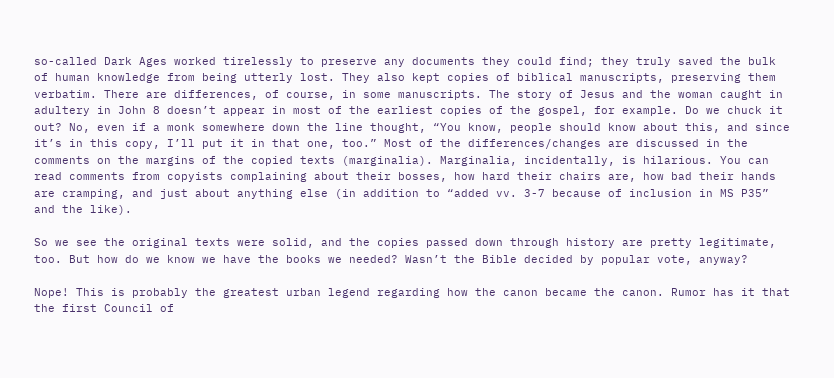so-called Dark Ages worked tirelessly to preserve any documents they could find; they truly saved the bulk of human knowledge from being utterly lost. They also kept copies of biblical manuscripts, preserving them verbatim. There are differences, of course, in some manuscripts. The story of Jesus and the woman caught in adultery in John 8 doesn’t appear in most of the earliest copies of the gospel, for example. Do we chuck it out? No, even if a monk somewhere down the line thought, “You know, people should know about this, and since it’s in this copy, I’ll put it in that one, too.” Most of the differences/changes are discussed in the comments on the margins of the copied texts (marginalia). Marginalia, incidentally, is hilarious. You can read comments from copyists complaining about their bosses, how hard their chairs are, how bad their hands are cramping, and just about anything else (in addition to “added vv. 3-7 because of inclusion in MS P35” and the like).

So we see the original texts were solid, and the copies passed down through history are pretty legitimate, too. But how do we know we have the books we needed? Wasn’t the Bible decided by popular vote, anyway?

Nope! This is probably the greatest urban legend regarding how the canon became the canon. Rumor has it that the first Council of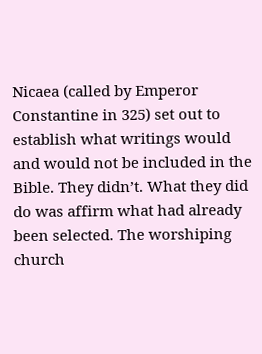Nicaea (called by Emperor Constantine in 325) set out to establish what writings would and would not be included in the Bible. They didn’t. What they did do was affirm what had already been selected. The worshiping church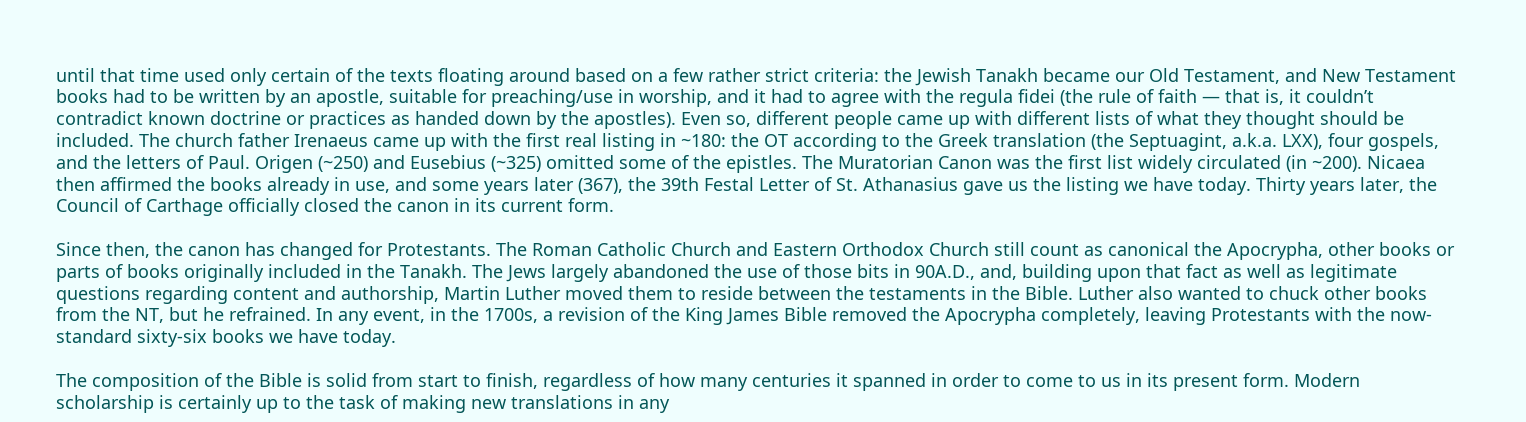until that time used only certain of the texts floating around based on a few rather strict criteria: the Jewish Tanakh became our Old Testament, and New Testament books had to be written by an apostle, suitable for preaching/use in worship, and it had to agree with the regula fidei (the rule of faith — that is, it couldn’t contradict known doctrine or practices as handed down by the apostles). Even so, different people came up with different lists of what they thought should be included. The church father Irenaeus came up with the first real listing in ~180: the OT according to the Greek translation (the Septuagint, a.k.a. LXX), four gospels, and the letters of Paul. Origen (~250) and Eusebius (~325) omitted some of the epistles. The Muratorian Canon was the first list widely circulated (in ~200). Nicaea then affirmed the books already in use, and some years later (367), the 39th Festal Letter of St. Athanasius gave us the listing we have today. Thirty years later, the Council of Carthage officially closed the canon in its current form.

Since then, the canon has changed for Protestants. The Roman Catholic Church and Eastern Orthodox Church still count as canonical the Apocrypha, other books or parts of books originally included in the Tanakh. The Jews largely abandoned the use of those bits in 90A.D., and, building upon that fact as well as legitimate questions regarding content and authorship, Martin Luther moved them to reside between the testaments in the Bible. Luther also wanted to chuck other books from the NT, but he refrained. In any event, in the 1700s, a revision of the King James Bible removed the Apocrypha completely, leaving Protestants with the now-standard sixty-six books we have today.

The composition of the Bible is solid from start to finish, regardless of how many centuries it spanned in order to come to us in its present form. Modern scholarship is certainly up to the task of making new translations in any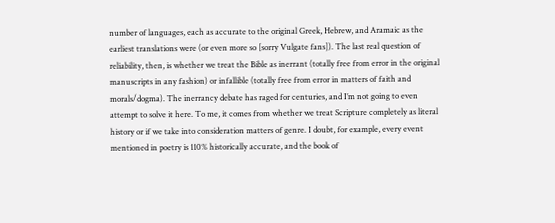number of languages, each as accurate to the original Greek, Hebrew, and Aramaic as the earliest translations were (or even more so [sorry Vulgate fans]). The last real question of reliability, then, is whether we treat the Bible as inerrant (totally free from error in the original manuscripts in any fashion) or infallible (totally free from error in matters of faith and morals/dogma). The inerrancy debate has raged for centuries, and I’m not going to even attempt to solve it here. To me, it comes from whether we treat Scripture completely as literal history or if we take into consideration matters of genre. I doubt, for example, every event mentioned in poetry is 110% historically accurate, and the book of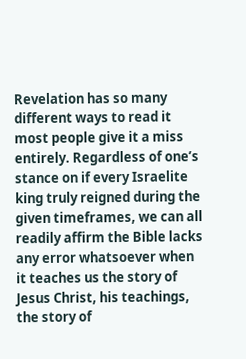Revelation has so many different ways to read it most people give it a miss entirely. Regardless of one’s stance on if every Israelite king truly reigned during the given timeframes, we can all readily affirm the Bible lacks any error whatsoever when it teaches us the story of Jesus Christ, his teachings, the story of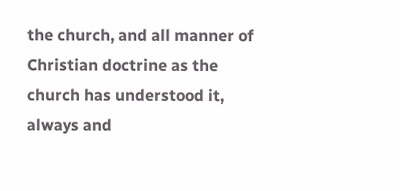the church, and all manner of Christian doctrine as the church has understood it, always and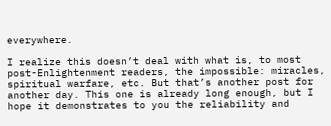everywhere.

I realize this doesn’t deal with what is, to most post-Enlightenment readers, the impossible: miracles, spiritual warfare, etc. But that’s another post for another day. This one is already long enough, but I hope it demonstrates to you the reliability and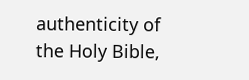authenticity of the Holy Bible,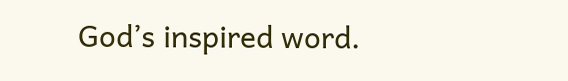God’s inspired word.